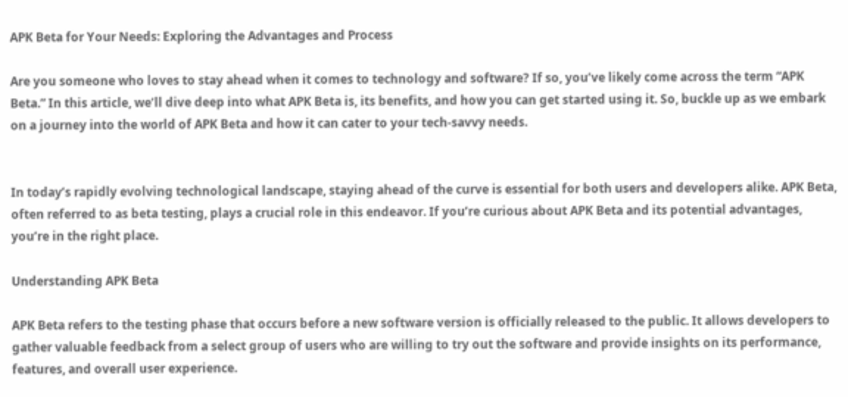APK Beta for Your Needs: Exploring the Advantages and Process

Are you someone who loves to stay ahead when it comes to technology and software? If so, you’ve likely come across the term “APK Beta.” In this article, we’ll dive deep into what APK Beta is, its benefits, and how you can get started using it. So, buckle up as we embark on a journey into the world of APK Beta and how it can cater to your tech-savvy needs.


In today’s rapidly evolving technological landscape, staying ahead of the curve is essential for both users and developers alike. APK Beta, often referred to as beta testing, plays a crucial role in this endeavor. If you’re curious about APK Beta and its potential advantages, you’re in the right place.

Understanding APK Beta

APK Beta refers to the testing phase that occurs before a new software version is officially released to the public. It allows developers to gather valuable feedback from a select group of users who are willing to try out the software and provide insights on its performance, features, and overall user experience.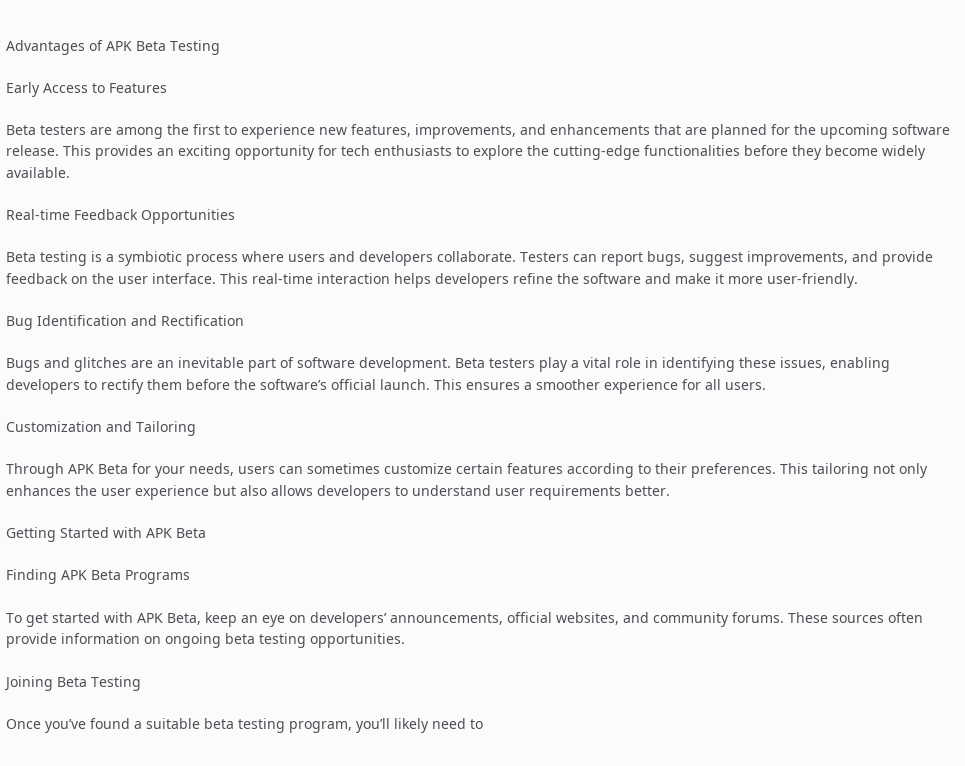Advantages of APK Beta Testing

Early Access to Features

Beta testers are among the first to experience new features, improvements, and enhancements that are planned for the upcoming software release. This provides an exciting opportunity for tech enthusiasts to explore the cutting-edge functionalities before they become widely available.

Real-time Feedback Opportunities

Beta testing is a symbiotic process where users and developers collaborate. Testers can report bugs, suggest improvements, and provide feedback on the user interface. This real-time interaction helps developers refine the software and make it more user-friendly.

Bug Identification and Rectification

Bugs and glitches are an inevitable part of software development. Beta testers play a vital role in identifying these issues, enabling developers to rectify them before the software’s official launch. This ensures a smoother experience for all users.

Customization and Tailoring

Through APK Beta for your needs, users can sometimes customize certain features according to their preferences. This tailoring not only enhances the user experience but also allows developers to understand user requirements better.

Getting Started with APK Beta

Finding APK Beta Programs

To get started with APK Beta, keep an eye on developers’ announcements, official websites, and community forums. These sources often provide information on ongoing beta testing opportunities.

Joining Beta Testing

Once you’ve found a suitable beta testing program, you’ll likely need to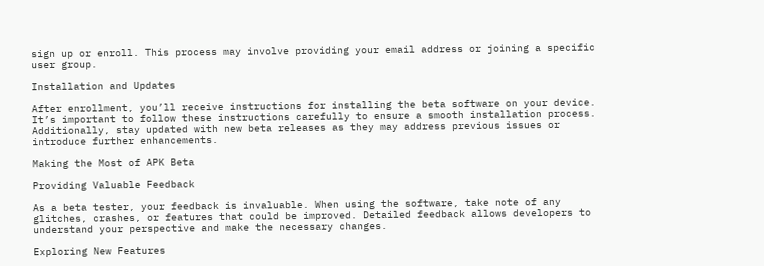sign up or enroll. This process may involve providing your email address or joining a specific user group.

Installation and Updates

After enrollment, you’ll receive instructions for installing the beta software on your device. It’s important to follow these instructions carefully to ensure a smooth installation process. Additionally, stay updated with new beta releases as they may address previous issues or introduce further enhancements.

Making the Most of APK Beta

Providing Valuable Feedback

As a beta tester, your feedback is invaluable. When using the software, take note of any glitches, crashes, or features that could be improved. Detailed feedback allows developers to understand your perspective and make the necessary changes.

Exploring New Features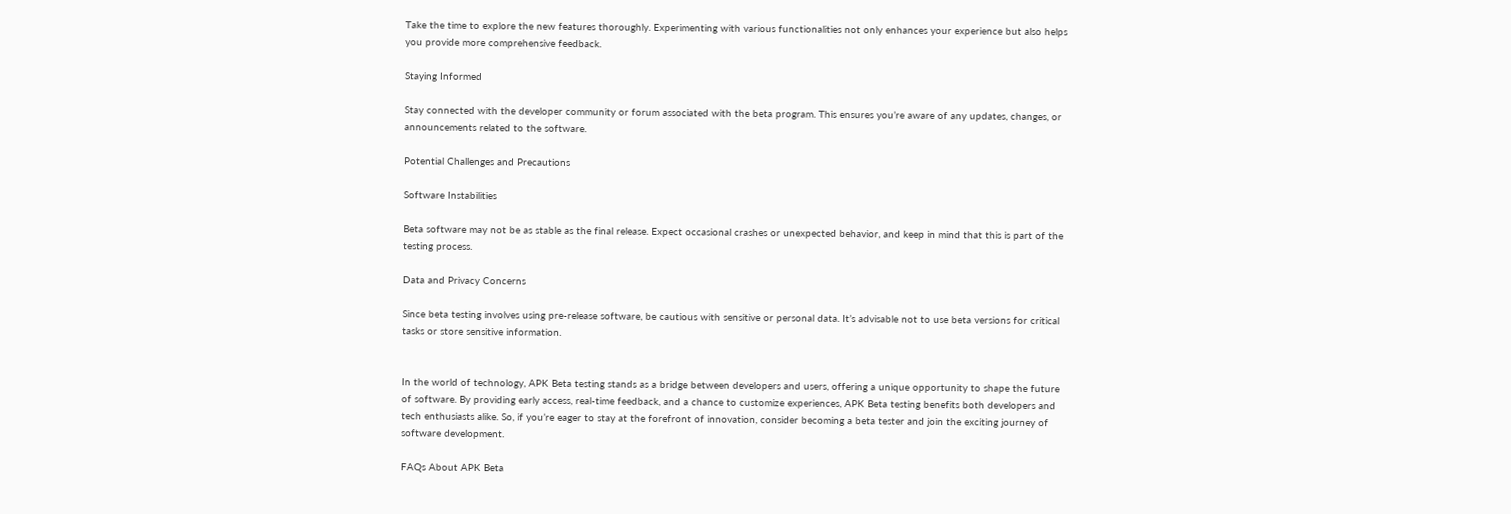Take the time to explore the new features thoroughly. Experimenting with various functionalities not only enhances your experience but also helps you provide more comprehensive feedback.

Staying Informed

Stay connected with the developer community or forum associated with the beta program. This ensures you’re aware of any updates, changes, or announcements related to the software.

Potential Challenges and Precautions

Software Instabilities

Beta software may not be as stable as the final release. Expect occasional crashes or unexpected behavior, and keep in mind that this is part of the testing process.

Data and Privacy Concerns

Since beta testing involves using pre-release software, be cautious with sensitive or personal data. It’s advisable not to use beta versions for critical tasks or store sensitive information.


In the world of technology, APK Beta testing stands as a bridge between developers and users, offering a unique opportunity to shape the future of software. By providing early access, real-time feedback, and a chance to customize experiences, APK Beta testing benefits both developers and tech enthusiasts alike. So, if you’re eager to stay at the forefront of innovation, consider becoming a beta tester and join the exciting journey of software development.

FAQs About APK Beta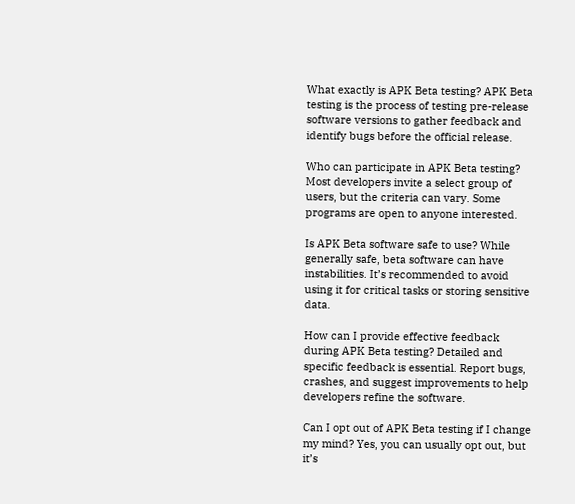What exactly is APK Beta testing? APK Beta testing is the process of testing pre-release software versions to gather feedback and identify bugs before the official release.

Who can participate in APK Beta testing? Most developers invite a select group of users, but the criteria can vary. Some programs are open to anyone interested.

Is APK Beta software safe to use? While generally safe, beta software can have instabilities. It’s recommended to avoid using it for critical tasks or storing sensitive data.

How can I provide effective feedback during APK Beta testing? Detailed and specific feedback is essential. Report bugs, crashes, and suggest improvements to help developers refine the software.

Can I opt out of APK Beta testing if I change my mind? Yes, you can usually opt out, but it’s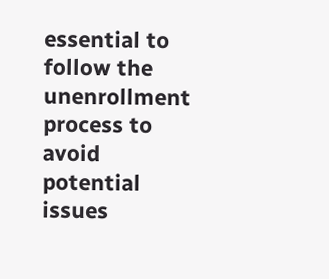essential to follow the unenrollment process to avoid potential issues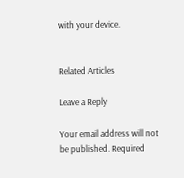with your device.


Related Articles

Leave a Reply

Your email address will not be published. Required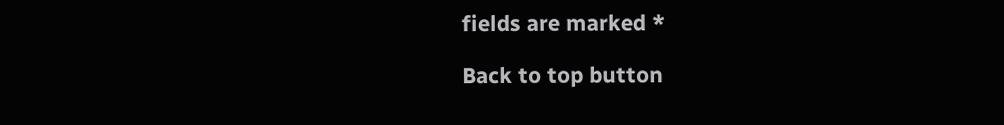fields are marked *

Back to top button